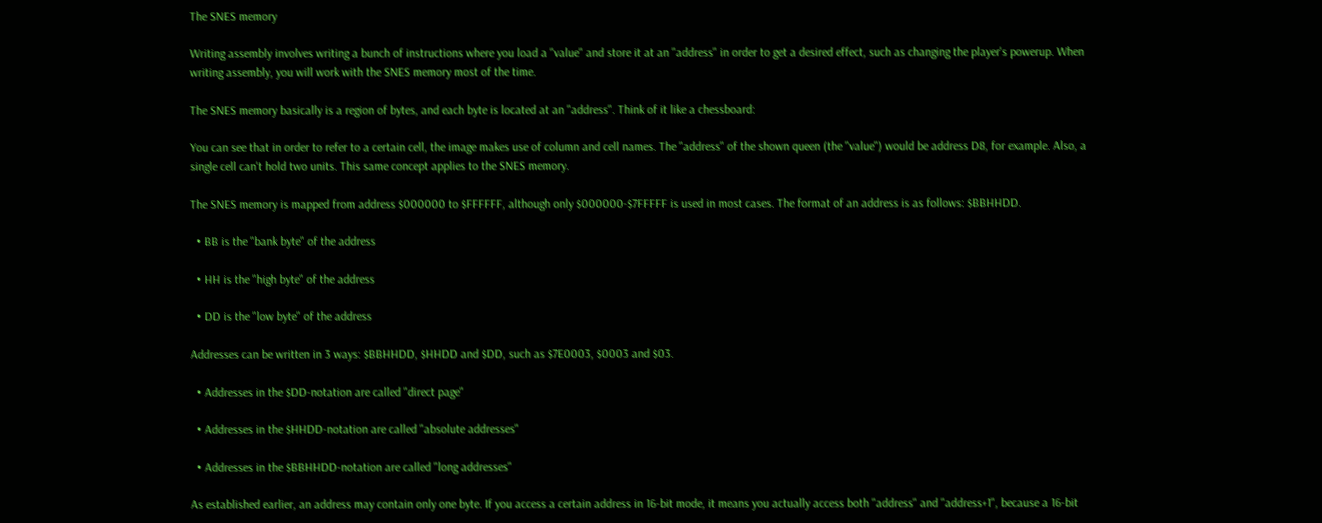The SNES memory

Writing assembly involves writing a bunch of instructions where you load a "value" and store it at an "address" in order to get a desired effect, such as changing the player's powerup. When writing assembly, you will work with the SNES memory most of the time.

The SNES memory basically is a region of bytes, and each byte is located at an "address". Think of it like a chessboard:

You can see that in order to refer to a certain cell, the image makes use of column and cell names. The "address" of the shown queen (the "value") would be address D8, for example. Also, a single cell can't hold two units. This same concept applies to the SNES memory.

The SNES memory is mapped from address $000000 to $FFFFFF, although only $000000-$7FFFFF is used in most cases. The format of an address is as follows: $BBHHDD.

  • BB is the "bank byte" of the address

  • HH is the "high byte" of the address

  • DD is the "low byte" of the address

Addresses can be written in 3 ways: $BBHHDD, $HHDD and $DD, such as $7E0003, $0003 and $03.

  • Addresses in the $DD-notation are called "direct page"

  • Addresses in the $HHDD-notation are called "absolute addresses"

  • Addresses in the $BBHHDD-notation are called "long addresses"

As established earlier, an address may contain only one byte. If you access a certain address in 16-bit mode, it means you actually access both "address" and "address+1", because a 16-bit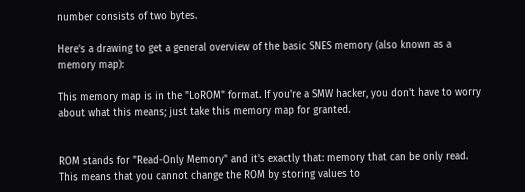number consists of two bytes.

Here's a drawing to get a general overview of the basic SNES memory (also known as a memory map):

This memory map is in the "LoROM" format. If you're a SMW hacker, you don't have to worry about what this means; just take this memory map for granted.


ROM stands for "Read-Only Memory" and it's exactly that: memory that can be only read. This means that you cannot change the ROM by storing values to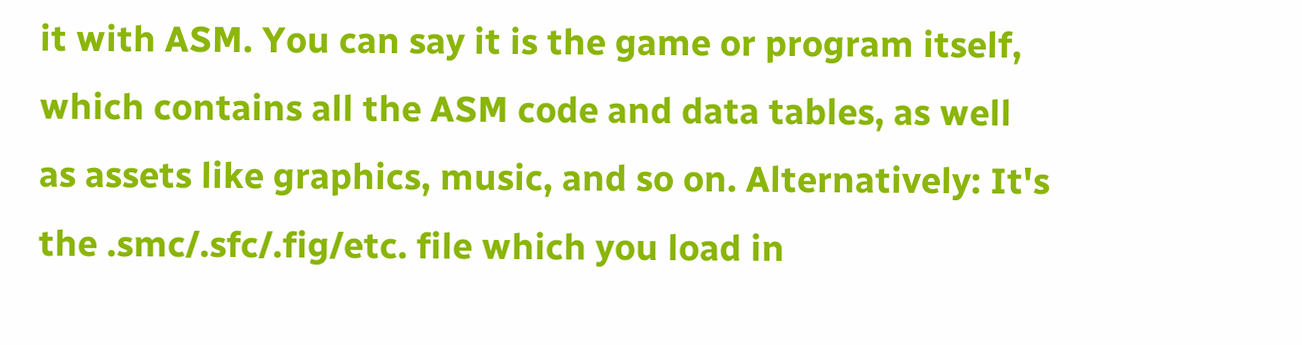it with ASM. You can say it is the game or program itself, which contains all the ASM code and data tables, as well as assets like graphics, music, and so on. Alternatively: It's the .smc/.sfc/.fig/etc. file which you load in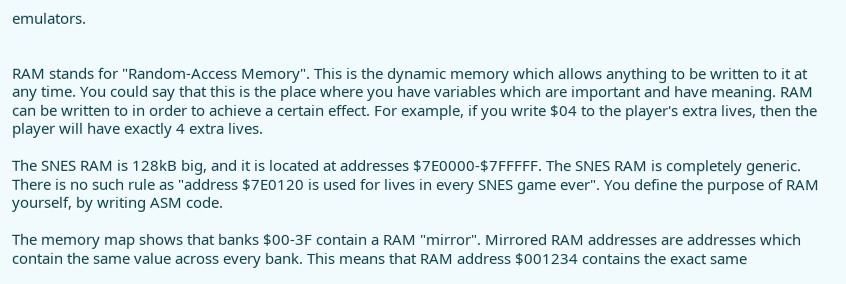emulators.


RAM stands for "Random-Access Memory". This is the dynamic memory which allows anything to be written to it at any time. You could say that this is the place where you have variables which are important and have meaning. RAM can be written to in order to achieve a certain effect. For example, if you write $04 to the player's extra lives, then the player will have exactly 4 extra lives.

The SNES RAM is 128kB big, and it is located at addresses $7E0000-$7FFFFF. The SNES RAM is completely generic. There is no such rule as "address $7E0120 is used for lives in every SNES game ever". You define the purpose of RAM yourself, by writing ASM code.

The memory map shows that banks $00-3F contain a RAM "mirror". Mirrored RAM addresses are addresses which contain the same value across every bank. This means that RAM address $001234 contains the exact same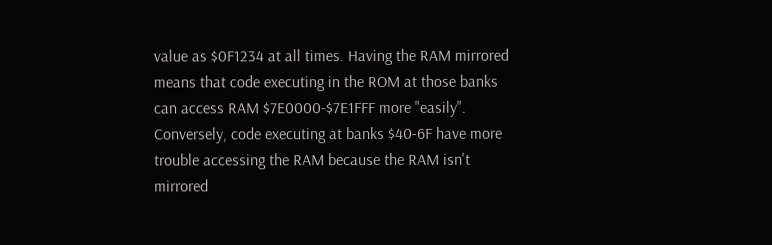value as $0F1234 at all times. Having the RAM mirrored means that code executing in the ROM at those banks can access RAM $7E0000-$7E1FFF more "easily". Conversely, code executing at banks $40-6F have more trouble accessing the RAM because the RAM isn't mirrored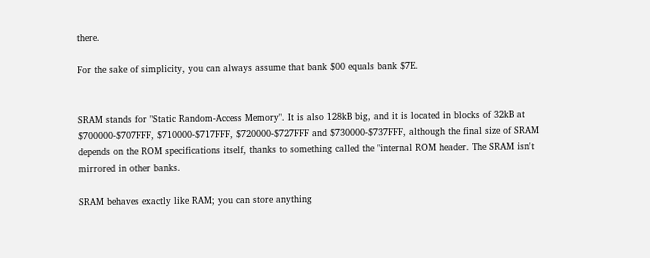there.

For the sake of simplicity, you can always assume that bank $00 equals bank $7E.


SRAM stands for "Static Random-Access Memory". It is also 128kB big, and it is located in blocks of 32kB at $700000-$707FFF, $710000-$717FFF, $720000-$727FFF and $730000-$737FFF, although the final size of SRAM depends on the ROM specifications itself, thanks to something called the "internal ROM header. The SRAM isn't mirrored in other banks.

SRAM behaves exactly like RAM; you can store anything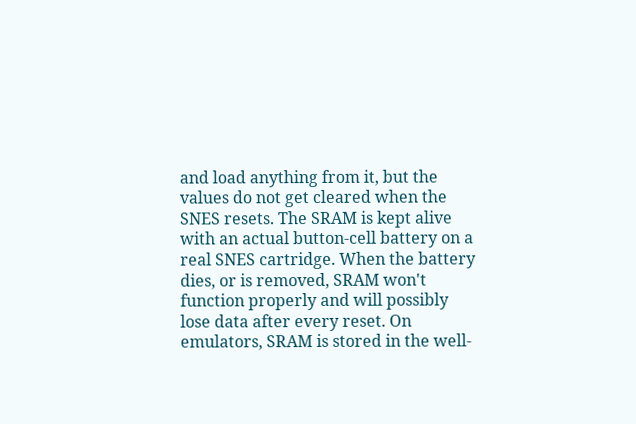and load anything from it, but the values do not get cleared when the SNES resets. The SRAM is kept alive with an actual button-cell battery on a real SNES cartridge. When the battery dies, or is removed, SRAM won't function properly and will possibly lose data after every reset. On emulators, SRAM is stored in the well-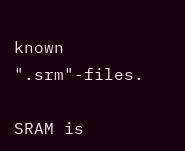known ".srm"-files.

SRAM is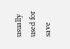usually used for save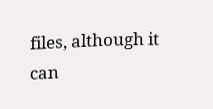files, although it can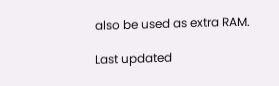also be used as extra RAM.

Last updated